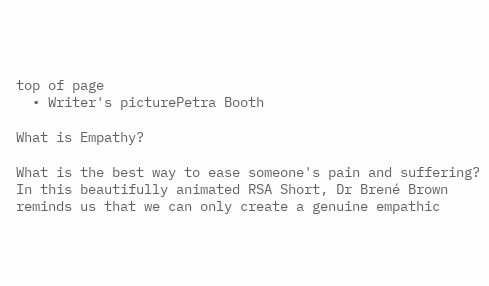top of page
  • Writer's picturePetra Booth

What is Empathy?

What is the best way to ease someone's pain and suffering? In this beautifully animated RSA Short, Dr Brené Brown reminds us that we can only create a genuine empathic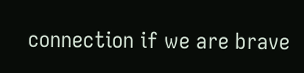connection if we are brave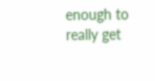enough to really get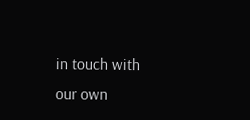in touch with our own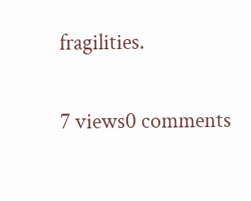fragilities.

7 views0 comments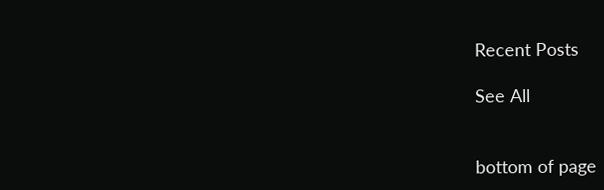Recent Posts

See All


bottom of page